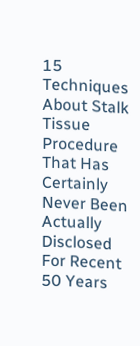15 Techniques About Stalk Tissue Procedure That Has Certainly Never Been Actually Disclosed For Recent 50 Years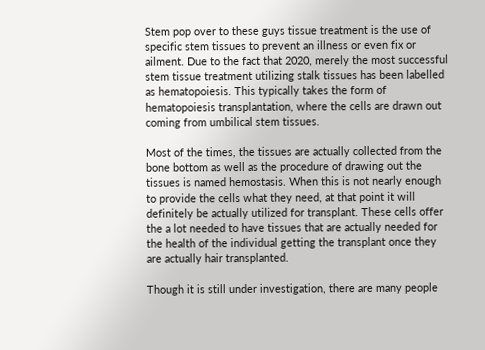Stem pop over to these guys tissue treatment is the use of specific stem tissues to prevent an illness or even fix or ailment. Due to the fact that 2020, merely the most successful stem tissue treatment utilizing stalk tissues has been labelled as hematopoiesis. This typically takes the form of hematopoiesis transplantation, where the cells are drawn out coming from umbilical stem tissues.

Most of the times, the tissues are actually collected from the bone bottom as well as the procedure of drawing out the tissues is named hemostasis. When this is not nearly enough to provide the cells what they need, at that point it will definitely be actually utilized for transplant. These cells offer the a lot needed to have tissues that are actually needed for the health of the individual getting the transplant once they are actually hair transplanted.

Though it is still under investigation, there are many people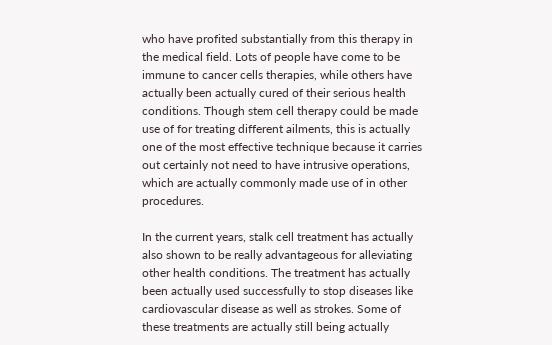who have profited substantially from this therapy in the medical field. Lots of people have come to be immune to cancer cells therapies, while others have actually been actually cured of their serious health conditions. Though stem cell therapy could be made use of for treating different ailments, this is actually one of the most effective technique because it carries out certainly not need to have intrusive operations, which are actually commonly made use of in other procedures.

In the current years, stalk cell treatment has actually also shown to be really advantageous for alleviating other health conditions. The treatment has actually been actually used successfully to stop diseases like cardiovascular disease as well as strokes. Some of these treatments are actually still being actually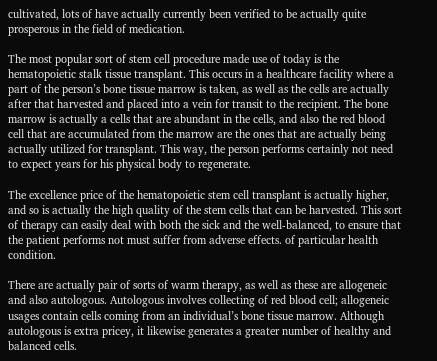cultivated, lots of have actually currently been verified to be actually quite prosperous in the field of medication.

The most popular sort of stem cell procedure made use of today is the hematopoietic stalk tissue transplant. This occurs in a healthcare facility where a part of the person’s bone tissue marrow is taken, as well as the cells are actually after that harvested and placed into a vein for transit to the recipient. The bone marrow is actually a cells that are abundant in the cells, and also the red blood cell that are accumulated from the marrow are the ones that are actually being actually utilized for transplant. This way, the person performs certainly not need to expect years for his physical body to regenerate.

The excellence price of the hematopoietic stem cell transplant is actually higher, and so is actually the high quality of the stem cells that can be harvested. This sort of therapy can easily deal with both the sick and the well-balanced, to ensure that the patient performs not must suffer from adverse effects. of particular health condition.

There are actually pair of sorts of warm therapy, as well as these are allogeneic and also autologous. Autologous involves collecting of red blood cell; allogeneic usages contain cells coming from an individual’s bone tissue marrow. Although autologous is extra pricey, it likewise generates a greater number of healthy and balanced cells.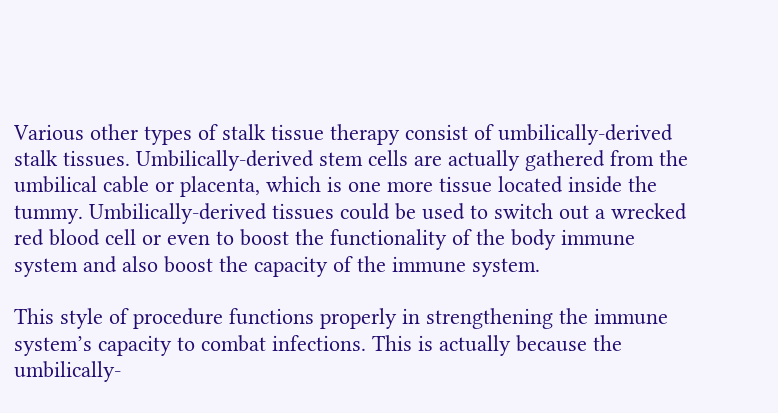Various other types of stalk tissue therapy consist of umbilically-derived stalk tissues. Umbilically-derived stem cells are actually gathered from the umbilical cable or placenta, which is one more tissue located inside the tummy. Umbilically-derived tissues could be used to switch out a wrecked red blood cell or even to boost the functionality of the body immune system and also boost the capacity of the immune system.

This style of procedure functions properly in strengthening the immune system’s capacity to combat infections. This is actually because the umbilically-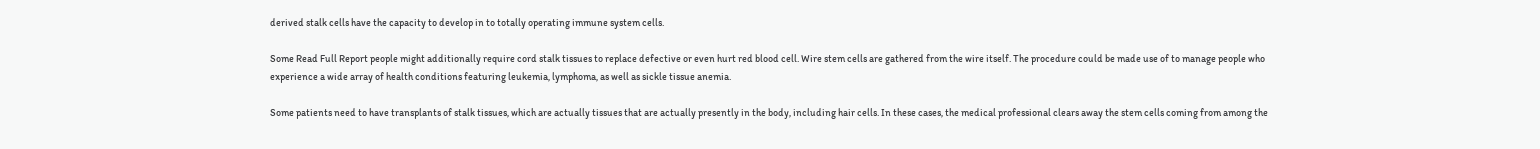derived stalk cells have the capacity to develop in to totally operating immune system cells.

Some Read Full Report people might additionally require cord stalk tissues to replace defective or even hurt red blood cell. Wire stem cells are gathered from the wire itself. The procedure could be made use of to manage people who experience a wide array of health conditions featuring leukemia, lymphoma, as well as sickle tissue anemia.

Some patients need to have transplants of stalk tissues, which are actually tissues that are actually presently in the body, including hair cells. In these cases, the medical professional clears away the stem cells coming from among the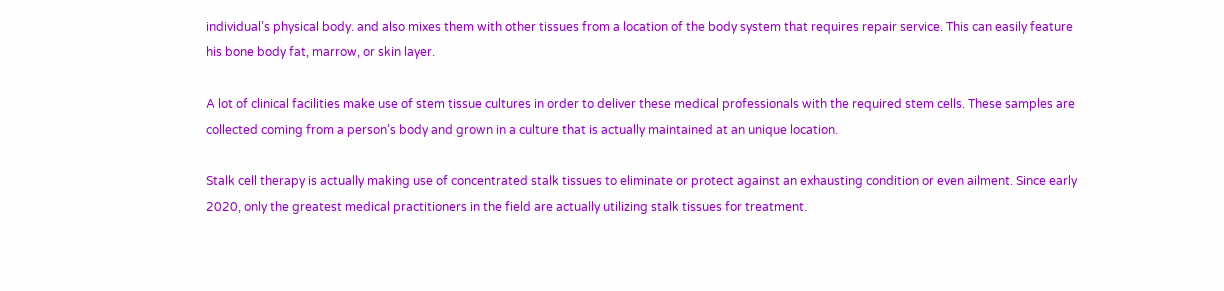individual’s physical body. and also mixes them with other tissues from a location of the body system that requires repair service. This can easily feature his bone body fat, marrow, or skin layer.

A lot of clinical facilities make use of stem tissue cultures in order to deliver these medical professionals with the required stem cells. These samples are collected coming from a person’s body and grown in a culture that is actually maintained at an unique location.

Stalk cell therapy is actually making use of concentrated stalk tissues to eliminate or protect against an exhausting condition or even ailment. Since early 2020, only the greatest medical practitioners in the field are actually utilizing stalk tissues for treatment.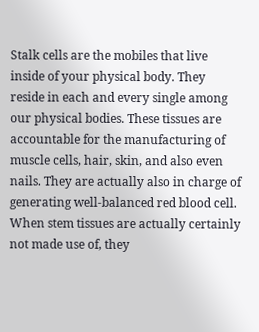Stalk cells are the mobiles that live inside of your physical body. They reside in each and every single among our physical bodies. These tissues are accountable for the manufacturing of muscle cells, hair, skin, and also even nails. They are actually also in charge of generating well-balanced red blood cell. When stem tissues are actually certainly not made use of, they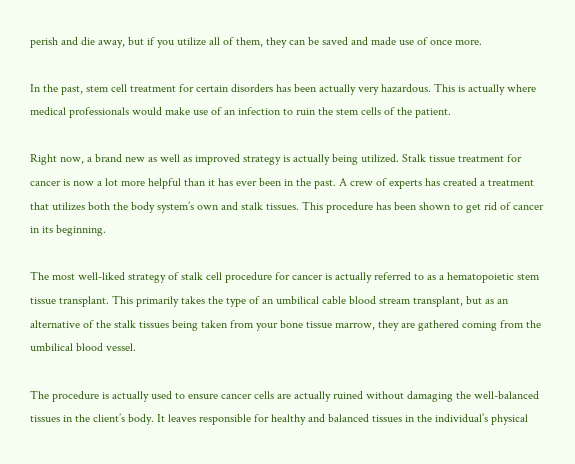perish and die away, but if you utilize all of them, they can be saved and made use of once more.

In the past, stem cell treatment for certain disorders has been actually very hazardous. This is actually where medical professionals would make use of an infection to ruin the stem cells of the patient.

Right now, a brand new as well as improved strategy is actually being utilized. Stalk tissue treatment for cancer is now a lot more helpful than it has ever been in the past. A crew of experts has created a treatment that utilizes both the body system’s own and stalk tissues. This procedure has been shown to get rid of cancer in its beginning.

The most well-liked strategy of stalk cell procedure for cancer is actually referred to as a hematopoietic stem tissue transplant. This primarily takes the type of an umbilical cable blood stream transplant, but as an alternative of the stalk tissues being taken from your bone tissue marrow, they are gathered coming from the umbilical blood vessel.

The procedure is actually used to ensure cancer cells are actually ruined without damaging the well-balanced tissues in the client’s body. It leaves responsible for healthy and balanced tissues in the individual’s physical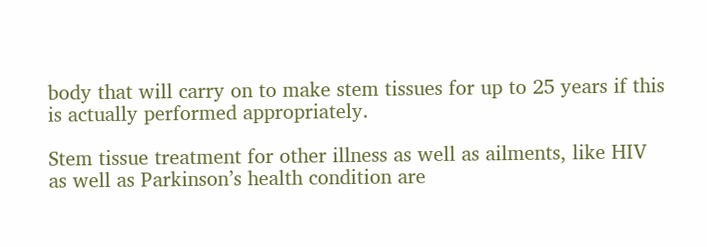body that will carry on to make stem tissues for up to 25 years if this is actually performed appropriately.

Stem tissue treatment for other illness as well as ailments, like HIV as well as Parkinson’s health condition are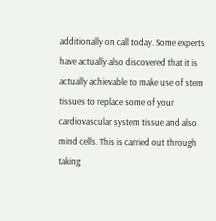additionally on call today. Some experts have actually also discovered that it is actually achievable to make use of stem tissues to replace some of your cardiovascular system tissue and also mind cells. This is carried out through taking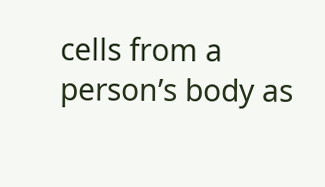cells from a person’s body as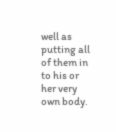well as putting all of them in to his or her very own body.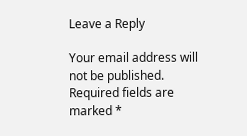Leave a Reply

Your email address will not be published. Required fields are marked *